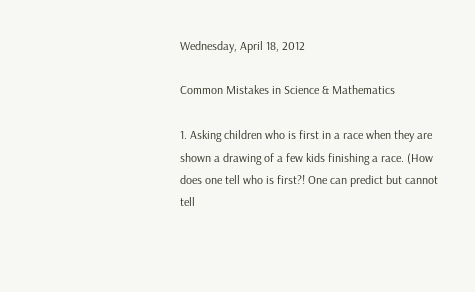Wednesday, April 18, 2012

Common Mistakes in Science & Mathematics

1. Asking children who is first in a race when they are shown a drawing of a few kids finishing a race. (How does one tell who is first?! One can predict but cannot tell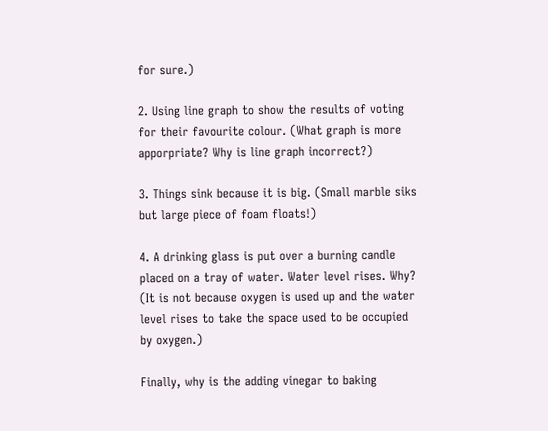for sure.)

2. Using line graph to show the results of voting for their favourite colour. (What graph is more apporpriate? Why is line graph incorrect?)

3. Things sink because it is big. (Small marble siks but large piece of foam floats!)

4. A drinking glass is put over a burning candle placed on a tray of water. Water level rises. Why? (It is not because oxygen is used up and the water level rises to take the space used to be occupied by oxygen.)

Finally, why is the adding vinegar to baking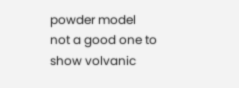powder model not a good one to show volvanic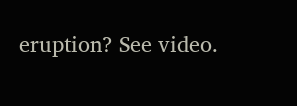eruption? See video.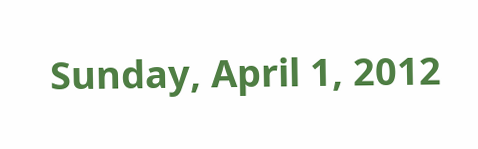Sunday, April 1, 2012